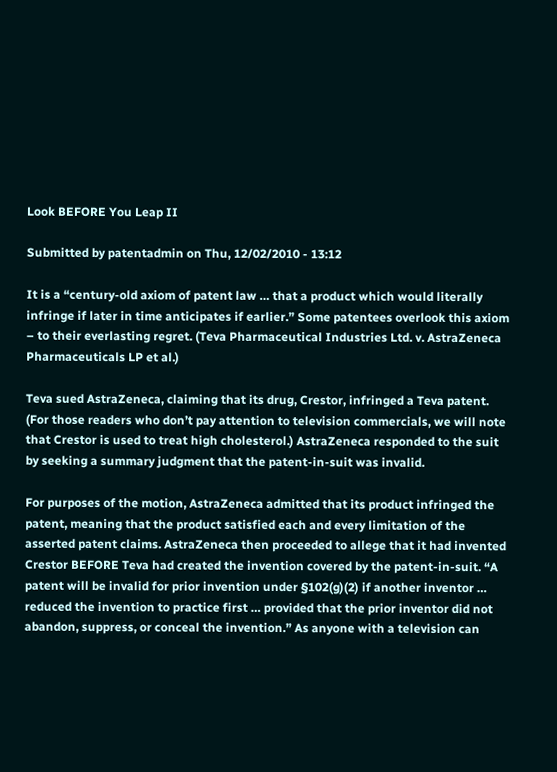Look BEFORE You Leap II

Submitted by patentadmin on Thu, 12/02/2010 - 13:12

It is a “century-old axiom of patent law … that a product which would literally infringe if later in time anticipates if earlier.” Some patentees overlook this axiom – to their everlasting regret. (Teva Pharmaceutical Industries Ltd. v. AstraZeneca Pharmaceuticals LP et al.)

Teva sued AstraZeneca, claiming that its drug, Crestor, infringed a Teva patent. (For those readers who don’t pay attention to television commercials, we will note that Crestor is used to treat high cholesterol.) AstraZeneca responded to the suit by seeking a summary judgment that the patent-in-suit was invalid.

For purposes of the motion, AstraZeneca admitted that its product infringed the patent, meaning that the product satisfied each and every limitation of the asserted patent claims. AstraZeneca then proceeded to allege that it had invented Crestor BEFORE Teva had created the invention covered by the patent-in-suit. “A patent will be invalid for prior invention under §102(g)(2) if another inventor … reduced the invention to practice first … provided that the prior inventor did not abandon, suppress, or conceal the invention.” As anyone with a television can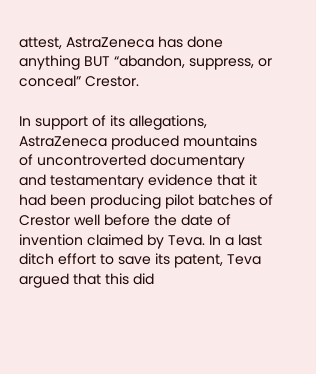attest, AstraZeneca has done anything BUT “abandon, suppress, or conceal” Crestor.

In support of its allegations, AstraZeneca produced mountains of uncontroverted documentary and testamentary evidence that it had been producing pilot batches of Crestor well before the date of invention claimed by Teva. In a last ditch effort to save its patent, Teva argued that this did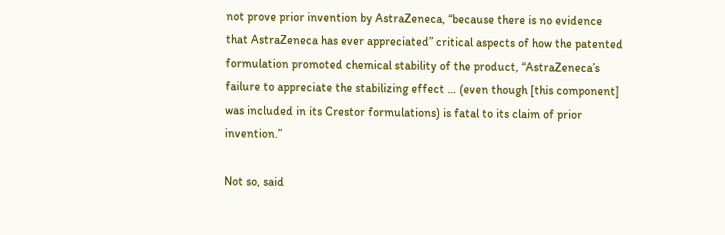not prove prior invention by AstraZeneca, “because there is no evidence that AstraZeneca has ever appreciated” critical aspects of how the patented formulation promoted chemical stability of the product, “AstraZeneca’s failure to appreciate the stabilizing effect … (even though [this component] was included in its Crestor formulations) is fatal to its claim of prior invention.”

Not so, said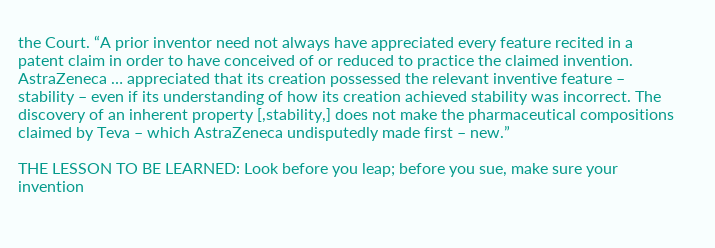the Court. “A prior inventor need not always have appreciated every feature recited in a patent claim in order to have conceived of or reduced to practice the claimed invention. AstraZeneca … appreciated that its creation possessed the relevant inventive feature – stability – even if its understanding of how its creation achieved stability was incorrect. The discovery of an inherent property [,stability,] does not make the pharmaceutical compositions claimed by Teva – which AstraZeneca undisputedly made first – new.”

THE LESSON TO BE LEARNED: Look before you leap; before you sue, make sure your invention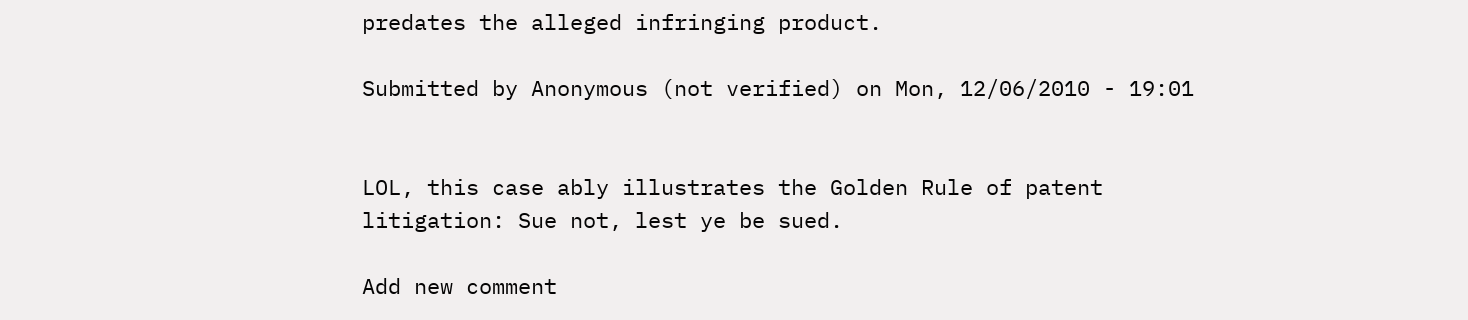predates the alleged infringing product.

Submitted by Anonymous (not verified) on Mon, 12/06/2010 - 19:01


LOL, this case ably illustrates the Golden Rule of patent litigation: Sue not, lest ye be sued.

Add new comment